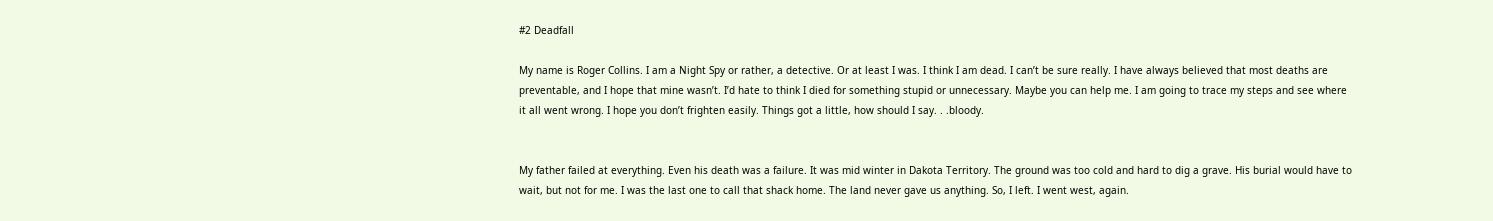#2 Deadfall

My name is Roger Collins. I am a Night Spy or rather, a detective. Or at least I was. I think I am dead. I can’t be sure really. I have always believed that most deaths are preventable, and I hope that mine wasn’t. I’d hate to think I died for something stupid or unnecessary. Maybe you can help me. I am going to trace my steps and see where it all went wrong. I hope you don’t frighten easily. Things got a little, how should I say. . .bloody.


My father failed at everything. Even his death was a failure. It was mid winter in Dakota Territory. The ground was too cold and hard to dig a grave. His burial would have to wait, but not for me. I was the last one to call that shack home. The land never gave us anything. So, I left. I went west, again.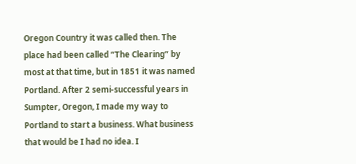Oregon Country it was called then. The place had been called “The Clearing” by most at that time, but in 1851 it was named Portland. After 2 semi-successful years in Sumpter, Oregon, I made my way to Portland to start a business. What business that would be I had no idea. I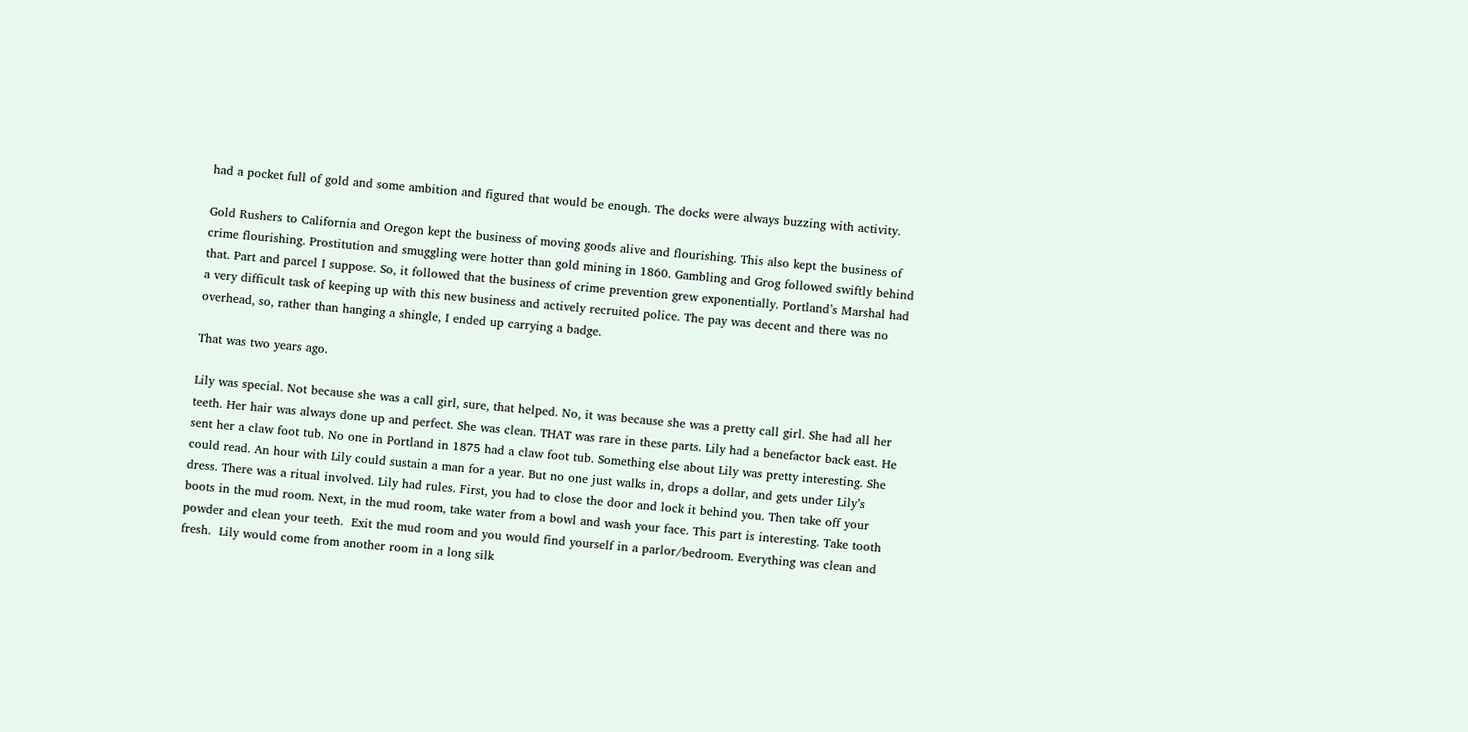had a pocket full of gold and some ambition and figured that would be enough. The docks were always buzzing with activity.

Gold Rushers to California and Oregon kept the business of moving goods alive and flourishing. This also kept the business of crime flourishing. Prostitution and smuggling were hotter than gold mining in 1860. Gambling and Grog followed swiftly behind that. Part and parcel I suppose. So, it followed that the business of crime prevention grew exponentially. Portland’s Marshal had a very difficult task of keeping up with this new business and actively recruited police. The pay was decent and there was no overhead, so, rather than hanging a shingle, I ended up carrying a badge.

That was two years ago.

Lily was special. Not because she was a call girl, sure, that helped. No, it was because she was a pretty call girl. She had all her teeth. Her hair was always done up and perfect. She was clean. THAT was rare in these parts. Lily had a benefactor back east. He sent her a claw foot tub. No one in Portland in 1875 had a claw foot tub. Something else about Lily was pretty interesting. She could read. An hour with Lily could sustain a man for a year. But no one just walks in, drops a dollar, and gets under Lily’s dress. There was a ritual involved. Lily had rules. First, you had to close the door and lock it behind you. Then take off your boots in the mud room. Next, in the mud room, take water from a bowl and wash your face. This part is interesting. Take tooth powder and clean your teeth.  Exit the mud room and you would find yourself in a parlor/bedroom. Everything was clean and fresh.  Lily would come from another room in a long silk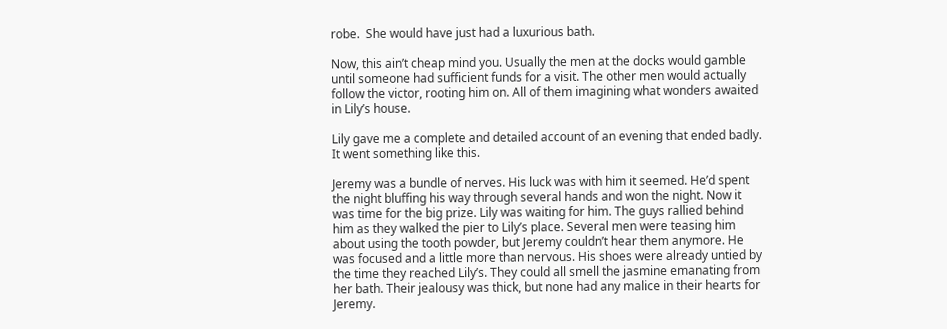robe.  She would have just had a luxurious bath.

Now, this ain’t cheap mind you. Usually the men at the docks would gamble until someone had sufficient funds for a visit. The other men would actually follow the victor, rooting him on. All of them imagining what wonders awaited in Lily’s house.

Lily gave me a complete and detailed account of an evening that ended badly.  It went something like this.

Jeremy was a bundle of nerves. His luck was with him it seemed. He’d spent the night bluffing his way through several hands and won the night. Now it was time for the big prize. Lily was waiting for him. The guys rallied behind him as they walked the pier to Lily’s place. Several men were teasing him about using the tooth powder, but Jeremy couldn’t hear them anymore. He was focused and a little more than nervous. His shoes were already untied by the time they reached Lily’s. They could all smell the jasmine emanating from her bath. Their jealousy was thick, but none had any malice in their hearts for Jeremy.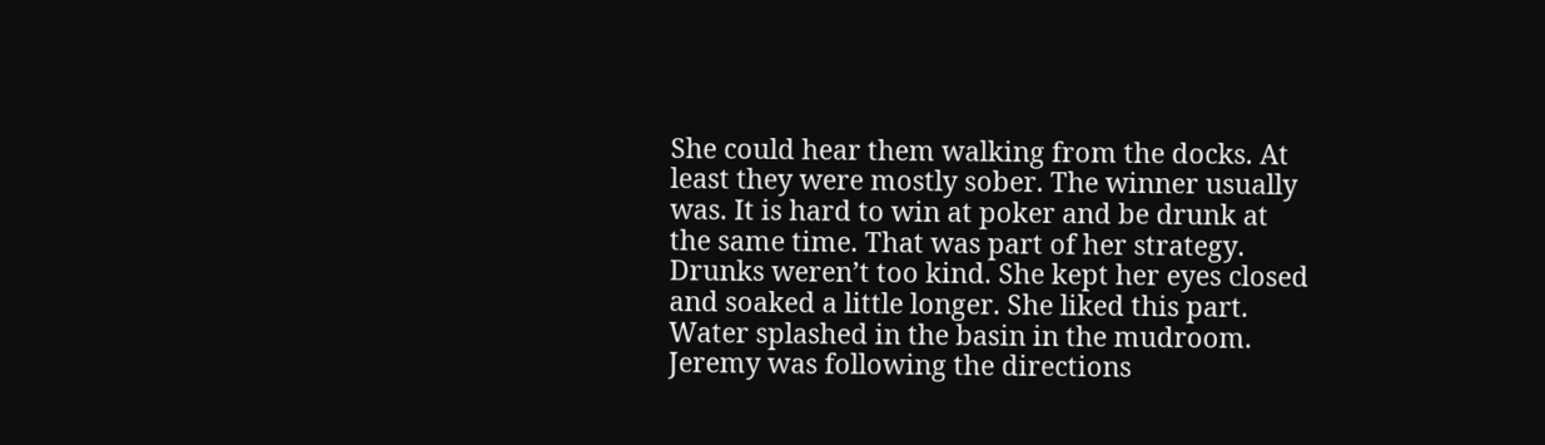She could hear them walking from the docks. At least they were mostly sober. The winner usually was. It is hard to win at poker and be drunk at the same time. That was part of her strategy. Drunks weren’t too kind. She kept her eyes closed and soaked a little longer. She liked this part. Water splashed in the basin in the mudroom. Jeremy was following the directions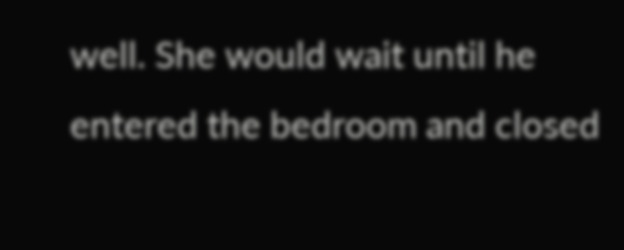well. She would wait until he entered the bedroom and closed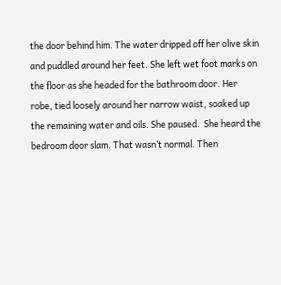the door behind him. The water dripped off her olive skin and puddled around her feet. She left wet foot marks on the floor as she headed for the bathroom door. Her robe, tied loosely around her narrow waist, soaked up the remaining water and oils. She paused.  She heard the bedroom door slam. That wasn’t normal. Then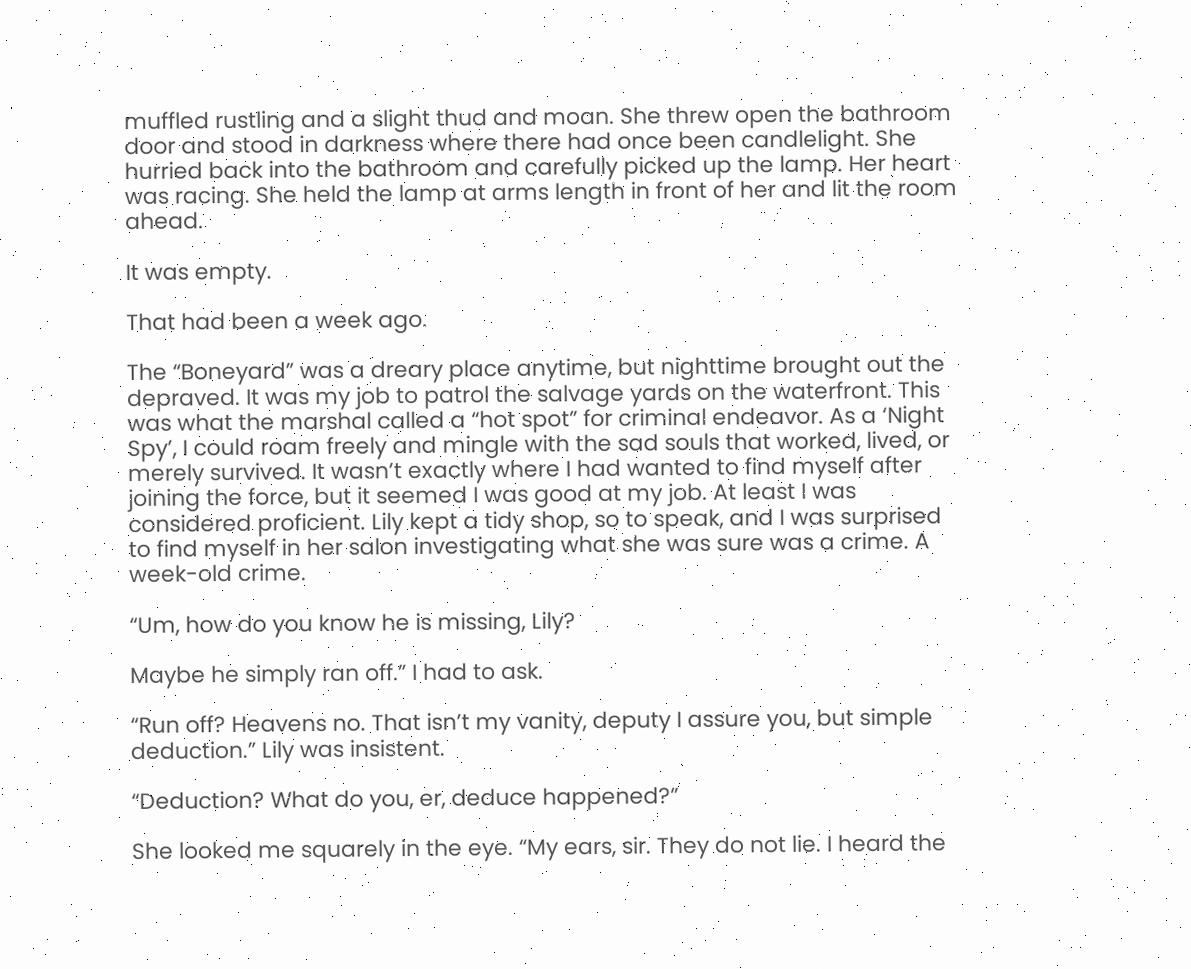muffled rustling and a slight thud and moan. She threw open the bathroom door and stood in darkness where there had once been candlelight. She hurried back into the bathroom and carefully picked up the lamp. Her heart was racing. She held the lamp at arms length in front of her and lit the room ahead.

It was empty.

That had been a week ago.

The “Boneyard” was a dreary place anytime, but nighttime brought out the depraved. It was my job to patrol the salvage yards on the waterfront. This was what the marshal called a “hot spot” for criminal endeavor. As a ‘Night Spy’, I could roam freely and mingle with the sad souls that worked, lived, or merely survived. It wasn’t exactly where I had wanted to find myself after joining the force, but it seemed I was good at my job. At least I was considered proficient. Lily kept a tidy shop, so to speak, and I was surprised to find myself in her salon investigating what she was sure was a crime. A week-old crime.

“Um, how do you know he is missing, Lily?

Maybe he simply ran off.” I had to ask.

“Run off? Heavens no. That isn’t my vanity, deputy I assure you, but simple deduction.” Lily was insistent.

“Deduction? What do you, er, deduce happened?”

She looked me squarely in the eye. “My ears, sir. They do not lie. I heard the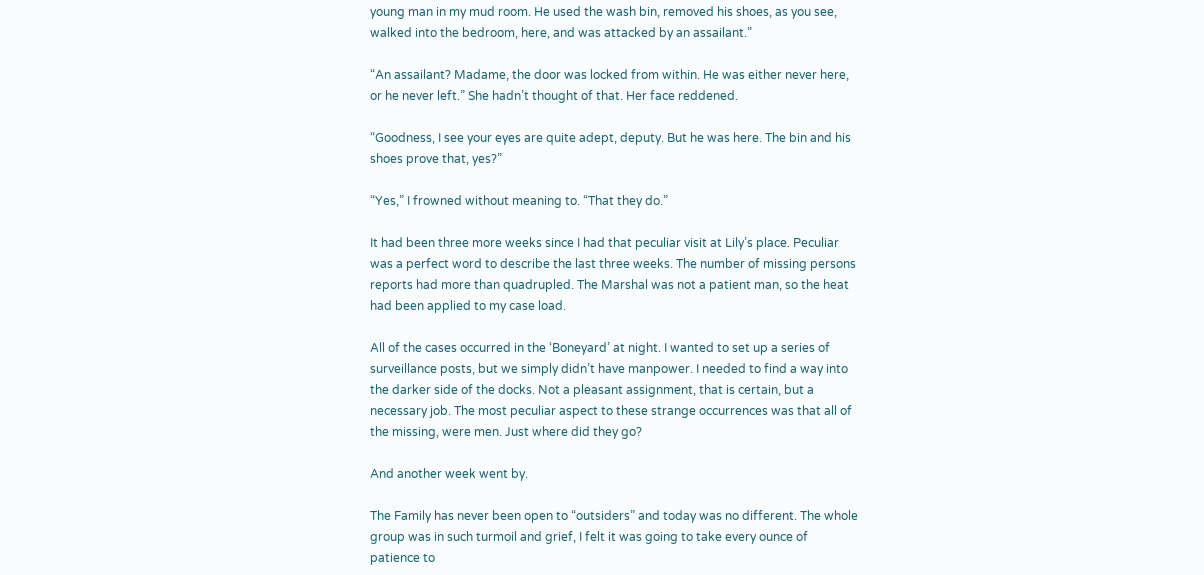young man in my mud room. He used the wash bin, removed his shoes, as you see, walked into the bedroom, here, and was attacked by an assailant.”

“An assailant? Madame, the door was locked from within. He was either never here, or he never left.” She hadn’t thought of that. Her face reddened.

“Goodness, I see your eyes are quite adept, deputy. But he was here. The bin and his shoes prove that, yes?”

“Yes,” I frowned without meaning to. “That they do.”

It had been three more weeks since I had that peculiar visit at Lily’s place. Peculiar was a perfect word to describe the last three weeks. The number of missing persons reports had more than quadrupled. The Marshal was not a patient man, so the heat had been applied to my case load.

All of the cases occurred in the ‘Boneyard’ at night. I wanted to set up a series of surveillance posts, but we simply didn’t have manpower. I needed to find a way into the darker side of the docks. Not a pleasant assignment, that is certain, but a necessary job. The most peculiar aspect to these strange occurrences was that all of the missing, were men. Just where did they go?

And another week went by.

The Family has never been open to “outsiders” and today was no different. The whole group was in such turmoil and grief, I felt it was going to take every ounce of patience to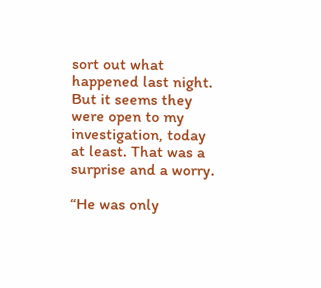sort out what happened last night. But it seems they were open to my investigation, today at least. That was a surprise and a worry.

“He was only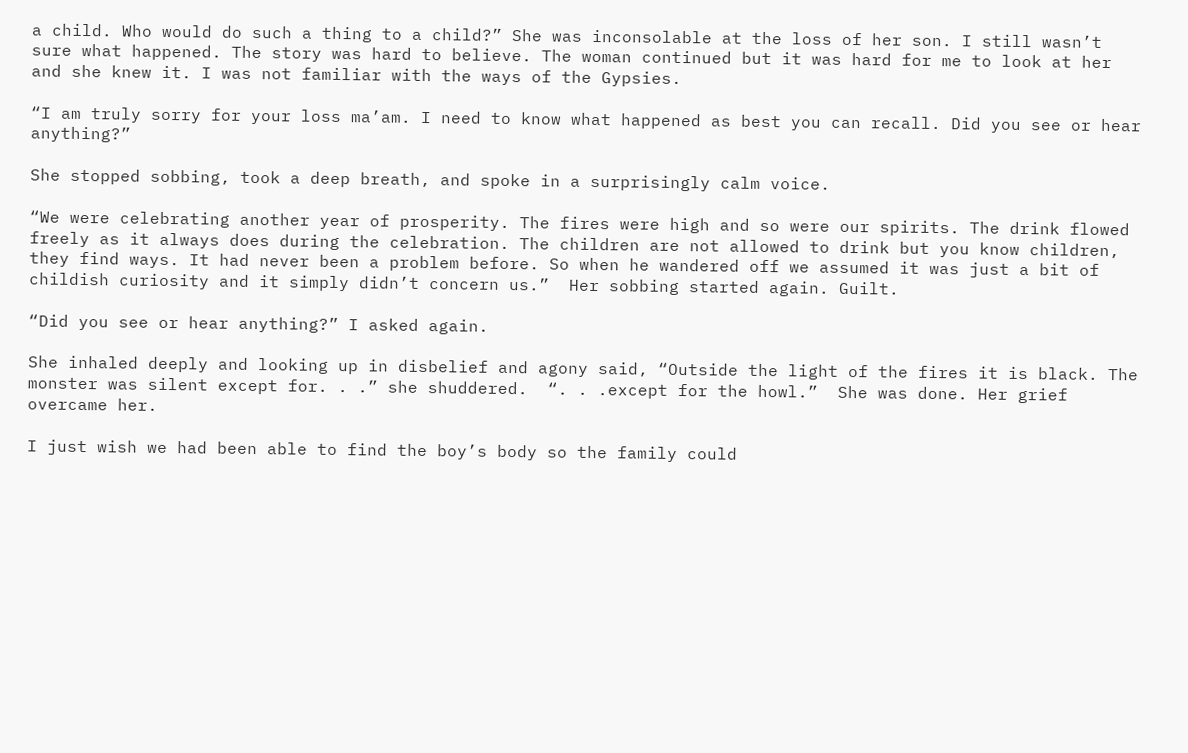a child. Who would do such a thing to a child?” She was inconsolable at the loss of her son. I still wasn’t sure what happened. The story was hard to believe. The woman continued but it was hard for me to look at her and she knew it. I was not familiar with the ways of the Gypsies.

“I am truly sorry for your loss ma’am. I need to know what happened as best you can recall. Did you see or hear anything?”

She stopped sobbing, took a deep breath, and spoke in a surprisingly calm voice.

“We were celebrating another year of prosperity. The fires were high and so were our spirits. The drink flowed freely as it always does during the celebration. The children are not allowed to drink but you know children, they find ways. It had never been a problem before. So when he wandered off we assumed it was just a bit of childish curiosity and it simply didn’t concern us.”  Her sobbing started again. Guilt.

“Did you see or hear anything?” I asked again.

She inhaled deeply and looking up in disbelief and agony said, “Outside the light of the fires it is black. The monster was silent except for. . .” she shuddered.  “. . .except for the howl.”  She was done. Her grief overcame her.

I just wish we had been able to find the boy’s body so the family could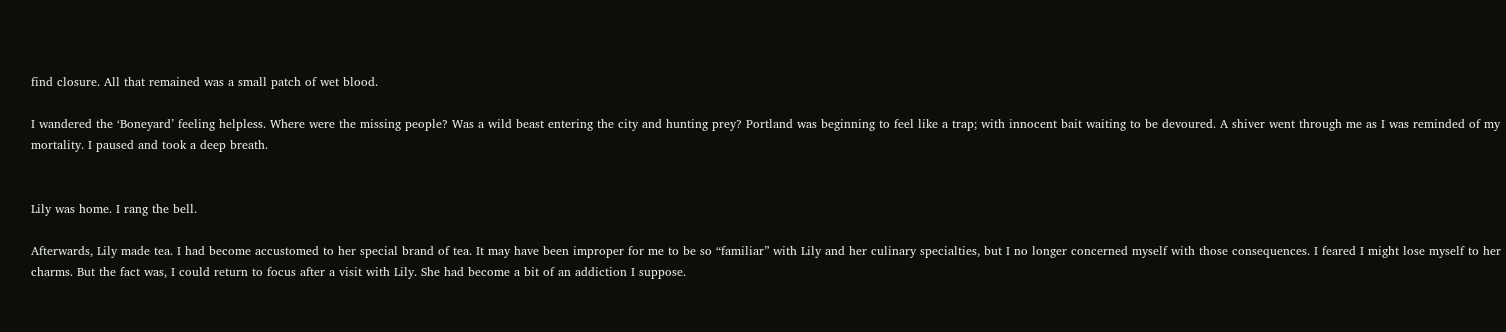find closure. All that remained was a small patch of wet blood.

I wandered the ‘Boneyard’ feeling helpless. Where were the missing people? Was a wild beast entering the city and hunting prey? Portland was beginning to feel like a trap; with innocent bait waiting to be devoured. A shiver went through me as I was reminded of my mortality. I paused and took a deep breath.


Lily was home. I rang the bell.

Afterwards, Lily made tea. I had become accustomed to her special brand of tea. It may have been improper for me to be so “familiar” with Lily and her culinary specialties, but I no longer concerned myself with those consequences. I feared I might lose myself to her charms. But the fact was, I could return to focus after a visit with Lily. She had become a bit of an addiction I suppose.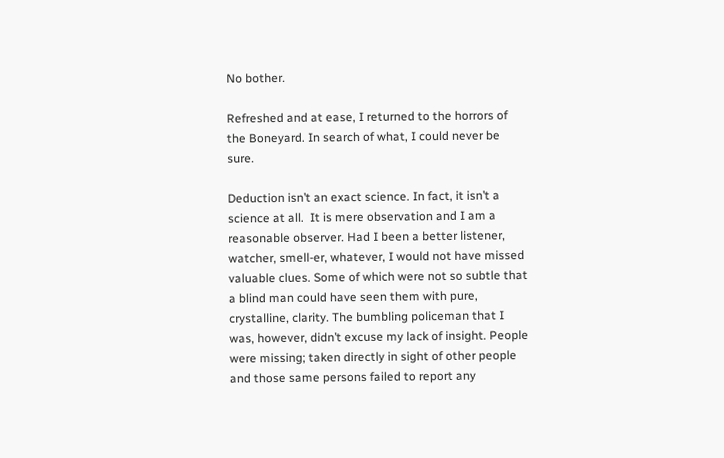No bother.

Refreshed and at ease, I returned to the horrors of the Boneyard. In search of what, I could never be sure.

Deduction isn’t an exact science. In fact, it isn’t a science at all.  It is mere observation and I am a reasonable observer. Had I been a better listener, watcher, smell-er, whatever, I would not have missed valuable clues. Some of which were not so subtle that a blind man could have seen them with pure, crystalline, clarity. The bumbling policeman that I was, however, didn’t excuse my lack of insight. People were missing; taken directly in sight of other people and those same persons failed to report any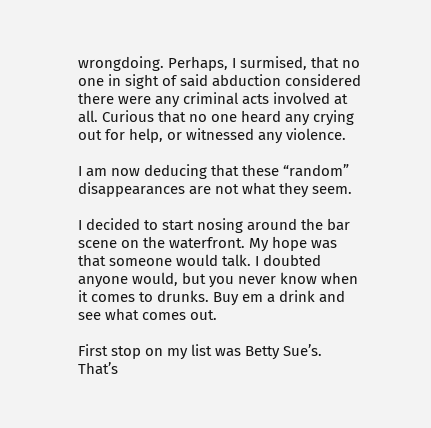wrongdoing. Perhaps, I surmised, that no one in sight of said abduction considered there were any criminal acts involved at all. Curious that no one heard any crying out for help, or witnessed any violence.

I am now deducing that these “random” disappearances are not what they seem.

I decided to start nosing around the bar scene on the waterfront. My hope was that someone would talk. I doubted anyone would, but you never know when it comes to drunks. Buy em a drink and see what comes out.

First stop on my list was Betty Sue’s. That’s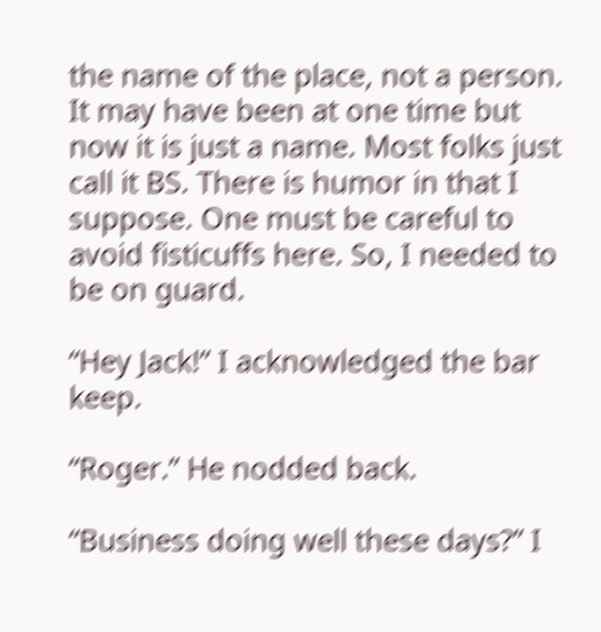the name of the place, not a person.  It may have been at one time but now it is just a name. Most folks just call it BS. There is humor in that I suppose. One must be careful to avoid fisticuffs here. So, I needed to be on guard.

“Hey Jack!” I acknowledged the bar keep.

“Roger.” He nodded back.

“Business doing well these days?” I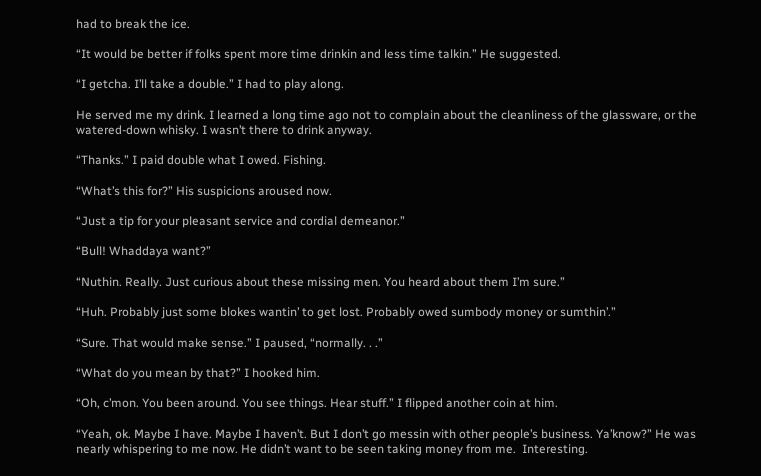had to break the ice.

“It would be better if folks spent more time drinkin and less time talkin.” He suggested.

“I getcha. I’ll take a double.” I had to play along.

He served me my drink. I learned a long time ago not to complain about the cleanliness of the glassware, or the watered-down whisky. I wasn’t there to drink anyway.

“Thanks.” I paid double what I owed. Fishing.

“What’s this for?” His suspicions aroused now.

“Just a tip for your pleasant service and cordial demeanor.”

“Bull! Whaddaya want?”

“Nuthin. Really. Just curious about these missing men. You heard about them I’m sure.”

“Huh. Probably just some blokes wantin’ to get lost. Probably owed sumbody money or sumthin’.”

“Sure. That would make sense.” I paused, “normally. . .”

“What do you mean by that?” I hooked him.

“Oh, c’mon. You been around. You see things. Hear stuff.” I flipped another coin at him.

“Yeah, ok. Maybe I have. Maybe I haven’t. But I don’t go messin with other people’s business. Ya’know?” He was nearly whispering to me now. He didn’t want to be seen taking money from me.  Interesting.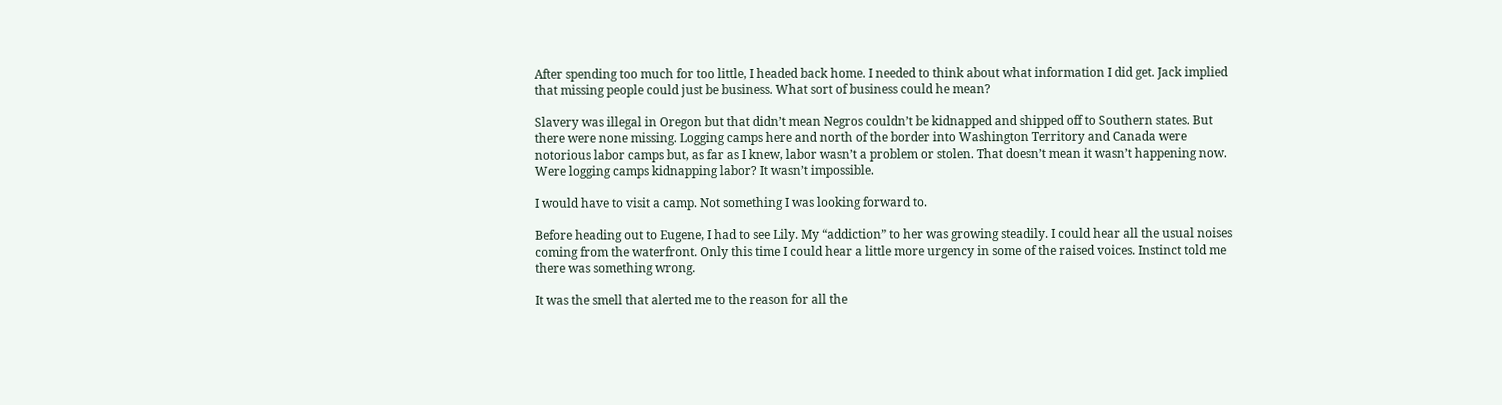After spending too much for too little, I headed back home. I needed to think about what information I did get. Jack implied that missing people could just be business. What sort of business could he mean?

Slavery was illegal in Oregon but that didn’t mean Negros couldn’t be kidnapped and shipped off to Southern states. But there were none missing. Logging camps here and north of the border into Washington Territory and Canada were notorious labor camps but, as far as I knew, labor wasn’t a problem or stolen. That doesn’t mean it wasn’t happening now. Were logging camps kidnapping labor? It wasn’t impossible.

I would have to visit a camp. Not something I was looking forward to.

Before heading out to Eugene, I had to see Lily. My “addiction” to her was growing steadily. I could hear all the usual noises coming from the waterfront. Only this time I could hear a little more urgency in some of the raised voices. Instinct told me there was something wrong.

It was the smell that alerted me to the reason for all the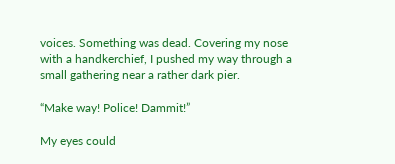voices. Something was dead. Covering my nose with a handkerchief, I pushed my way through a small gathering near a rather dark pier.

“Make way! Police! Dammit!”

My eyes could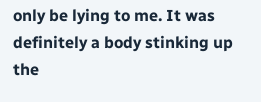only be lying to me. It was definitely a body stinking up the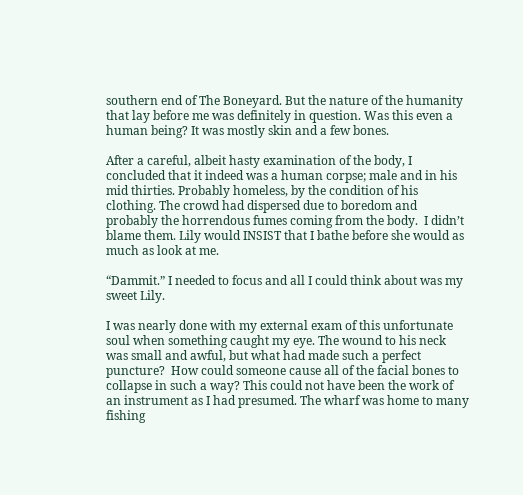southern end of The Boneyard. But the nature of the humanity that lay before me was definitely in question. Was this even a human being? It was mostly skin and a few bones.

After a careful, albeit hasty examination of the body, I concluded that it indeed was a human corpse; male and in his mid thirties. Probably homeless, by the condition of his clothing. The crowd had dispersed due to boredom and probably the horrendous fumes coming from the body.  I didn’t blame them. Lily would INSIST that I bathe before she would as much as look at me.

“Dammit.” I needed to focus and all I could think about was my sweet Lily.

I was nearly done with my external exam of this unfortunate soul when something caught my eye. The wound to his neck was small and awful, but what had made such a perfect puncture?  How could someone cause all of the facial bones to collapse in such a way? This could not have been the work of an instrument as I had presumed. The wharf was home to many fishing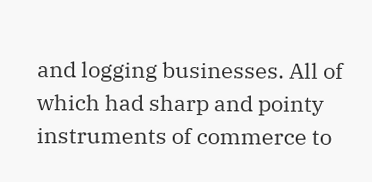and logging businesses. All of which had sharp and pointy instruments of commerce to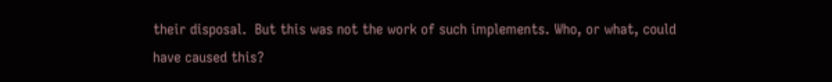their disposal.  But this was not the work of such implements. Who, or what, could have caused this?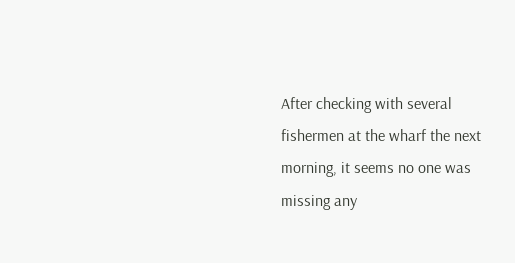After checking with several fishermen at the wharf the next morning, it seems no one was missing any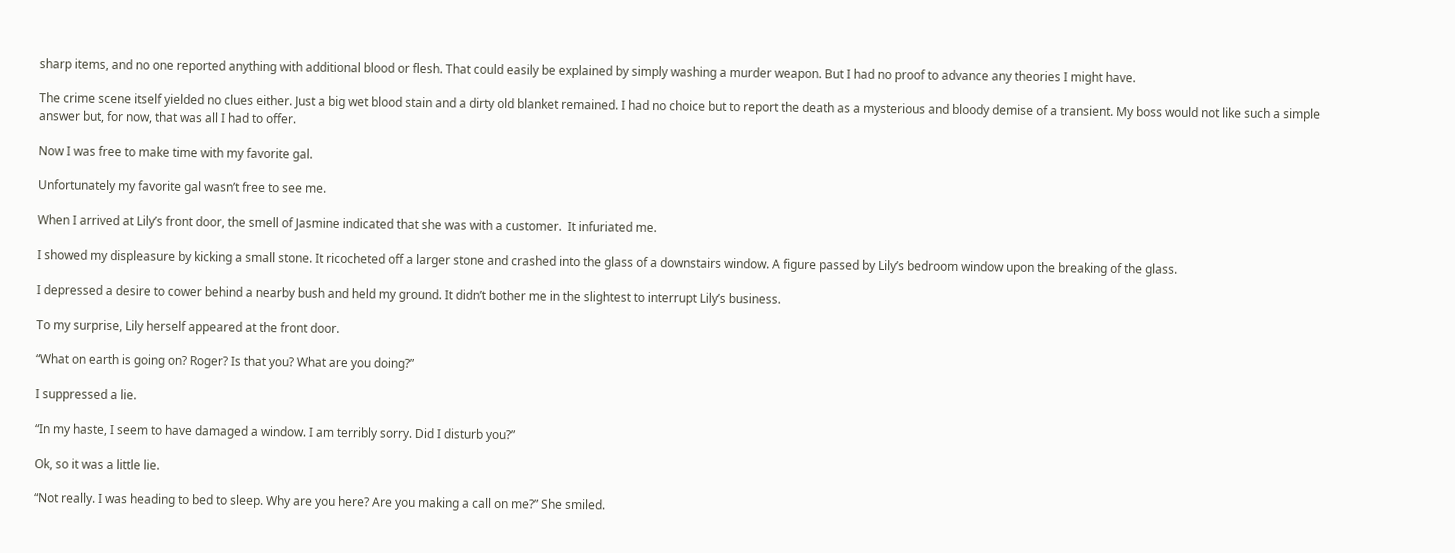sharp items, and no one reported anything with additional blood or flesh. That could easily be explained by simply washing a murder weapon. But I had no proof to advance any theories I might have.

The crime scene itself yielded no clues either. Just a big wet blood stain and a dirty old blanket remained. I had no choice but to report the death as a mysterious and bloody demise of a transient. My boss would not like such a simple answer but, for now, that was all I had to offer.

Now I was free to make time with my favorite gal.

Unfortunately my favorite gal wasn’t free to see me.

When I arrived at Lily’s front door, the smell of Jasmine indicated that she was with a customer.  It infuriated me.

I showed my displeasure by kicking a small stone. It ricocheted off a larger stone and crashed into the glass of a downstairs window. A figure passed by Lily’s bedroom window upon the breaking of the glass.

I depressed a desire to cower behind a nearby bush and held my ground. It didn’t bother me in the slightest to interrupt Lily’s business.

To my surprise, Lily herself appeared at the front door.

“What on earth is going on? Roger? Is that you? What are you doing?”

I suppressed a lie.

“In my haste, I seem to have damaged a window. I am terribly sorry. Did I disturb you?”

Ok, so it was a little lie.

“Not really. I was heading to bed to sleep. Why are you here? Are you making a call on me?” She smiled.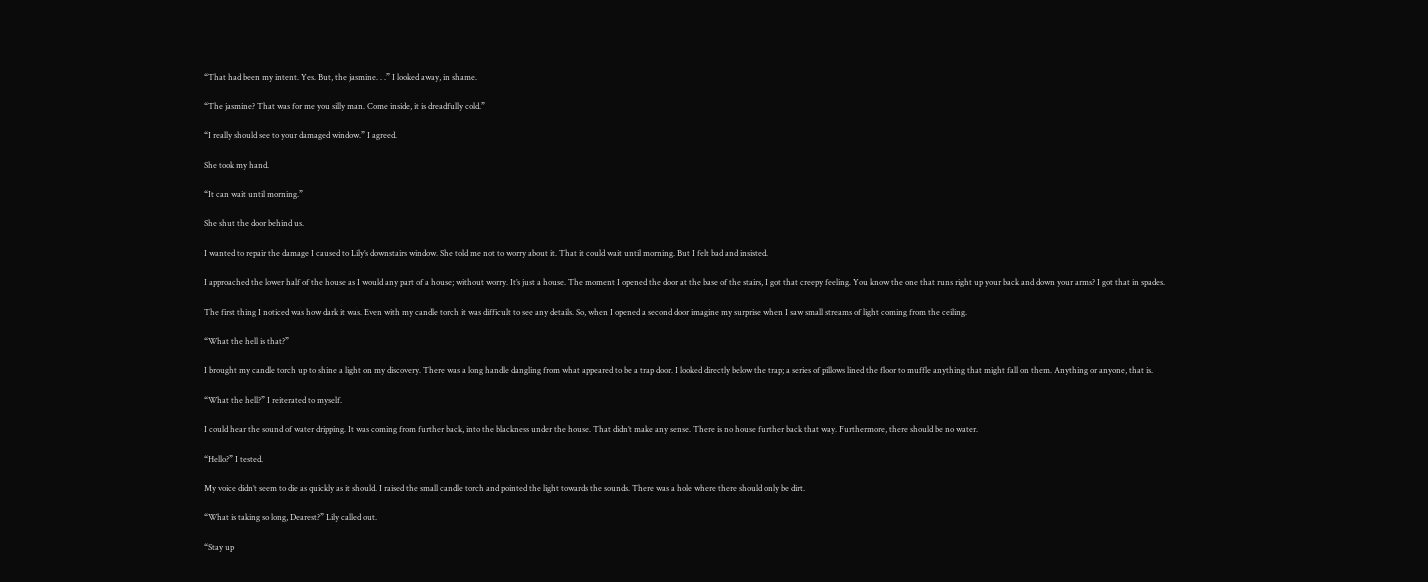“That had been my intent. Yes. But, the jasmine. . .” I looked away, in shame.

“The jasmine? That was for me you silly man. Come inside, it is dreadfully cold.”

“I really should see to your damaged window.” I agreed.

She took my hand.

“It can wait until morning.”

She shut the door behind us.

I wanted to repair the damage I caused to Lily’s downstairs window. She told me not to worry about it. That it could wait until morning. But I felt bad and insisted.

I approached the lower half of the house as I would any part of a house; without worry. It’s just a house. The moment I opened the door at the base of the stairs, I got that creepy feeling. You know the one that runs right up your back and down your arms? I got that in spades.

The first thing I noticed was how dark it was. Even with my candle torch it was difficult to see any details. So, when I opened a second door imagine my surprise when I saw small streams of light coming from the ceiling.

“What the hell is that?”

I brought my candle torch up to shine a light on my discovery. There was a long handle dangling from what appeared to be a trap door. I looked directly below the trap; a series of pillows lined the floor to muffle anything that might fall on them. Anything or anyone, that is.

“What the hell?” I reiterated to myself.

I could hear the sound of water dripping. It was coming from further back, into the blackness under the house. That didn’t make any sense. There is no house further back that way. Furthermore, there should be no water.

“Hello?” I tested.

My voice didn’t seem to die as quickly as it should. I raised the small candle torch and pointed the light towards the sounds. There was a hole where there should only be dirt.

“What is taking so long, Dearest?” Lily called out.

“Stay up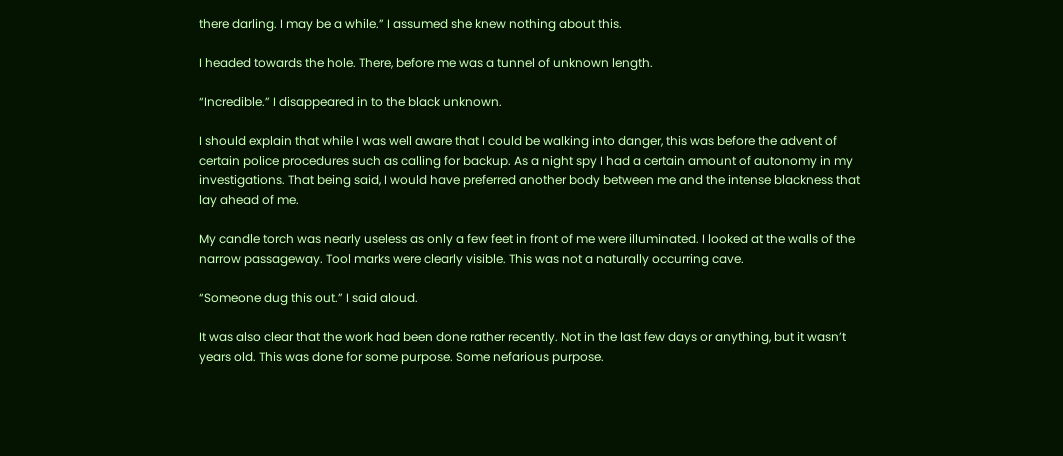there darling. I may be a while.” I assumed she knew nothing about this.

I headed towards the hole. There, before me was a tunnel of unknown length.

“Incredible.” I disappeared in to the black unknown.

I should explain that while I was well aware that I could be walking into danger, this was before the advent of certain police procedures such as calling for backup. As a night spy I had a certain amount of autonomy in my investigations. That being said, I would have preferred another body between me and the intense blackness that lay ahead of me.

My candle torch was nearly useless as only a few feet in front of me were illuminated. I looked at the walls of the narrow passageway. Tool marks were clearly visible. This was not a naturally occurring cave.

“Someone dug this out.” I said aloud.

It was also clear that the work had been done rather recently. Not in the last few days or anything, but it wasn’t years old. This was done for some purpose. Some nefarious purpose.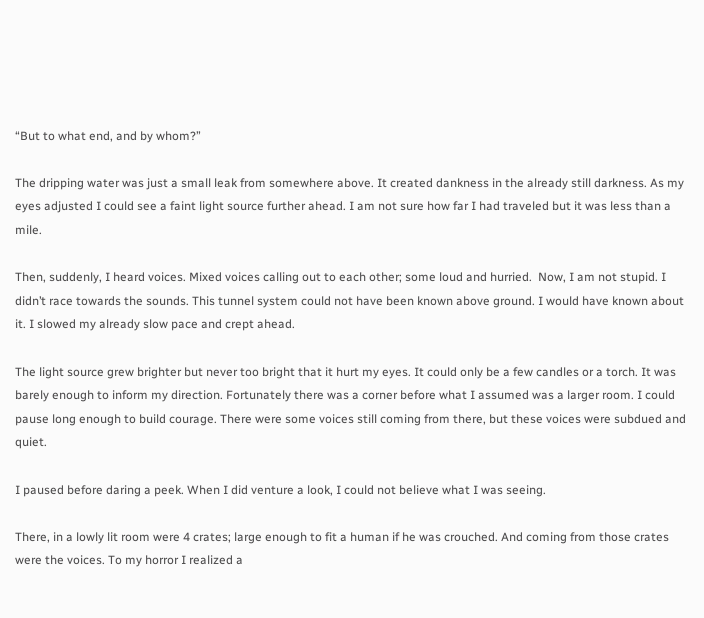“But to what end, and by whom?”

The dripping water was just a small leak from somewhere above. It created dankness in the already still darkness. As my eyes adjusted I could see a faint light source further ahead. I am not sure how far I had traveled but it was less than a mile.

Then, suddenly, I heard voices. Mixed voices calling out to each other; some loud and hurried.  Now, I am not stupid. I didn’t race towards the sounds. This tunnel system could not have been known above ground. I would have known about it. I slowed my already slow pace and crept ahead.

The light source grew brighter but never too bright that it hurt my eyes. It could only be a few candles or a torch. It was barely enough to inform my direction. Fortunately there was a corner before what I assumed was a larger room. I could pause long enough to build courage. There were some voices still coming from there, but these voices were subdued and quiet.

I paused before daring a peek. When I did venture a look, I could not believe what I was seeing.

There, in a lowly lit room were 4 crates; large enough to fit a human if he was crouched. And coming from those crates were the voices. To my horror I realized a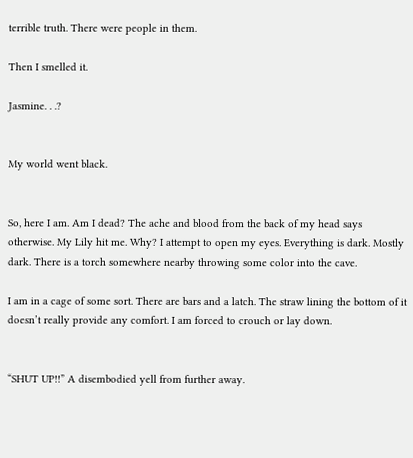terrible truth. There were people in them.

Then I smelled it.

Jasmine. . .?


My world went black.


So, here I am. Am I dead? The ache and blood from the back of my head says otherwise. My Lily hit me. Why? I attempt to open my eyes. Everything is dark. Mostly dark. There is a torch somewhere nearby throwing some color into the cave.

I am in a cage of some sort. There are bars and a latch. The straw lining the bottom of it doesn’t really provide any comfort. I am forced to crouch or lay down.


“SHUT UP!!” A disembodied yell from further away.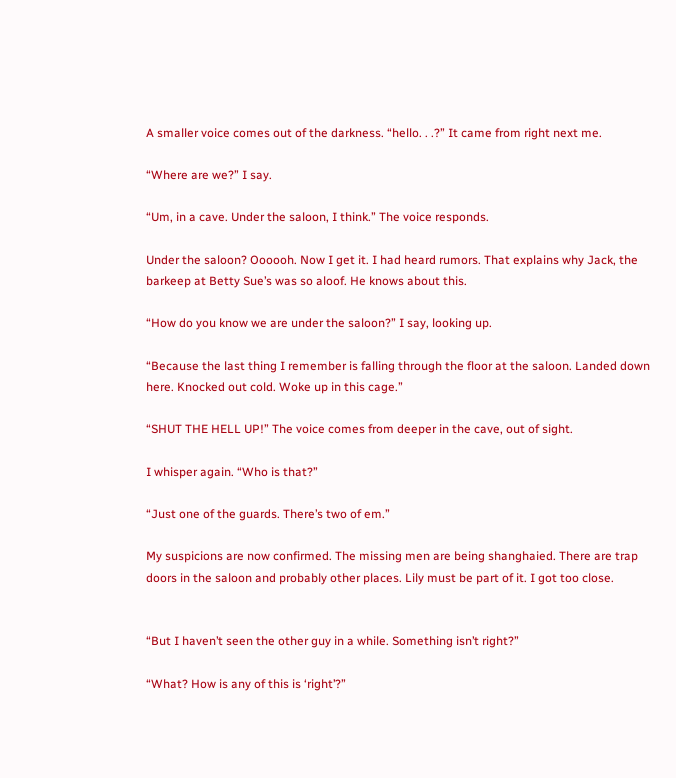A smaller voice comes out of the darkness. “hello. . .?” It came from right next me.

“Where are we?” I say.

“Um, in a cave. Under the saloon, I think.” The voice responds.

Under the saloon? Oooooh. Now I get it. I had heard rumors. That explains why Jack, the barkeep at Betty Sue’s was so aloof. He knows about this.

“How do you know we are under the saloon?” I say, looking up.

“Because the last thing I remember is falling through the floor at the saloon. Landed down here. Knocked out cold. Woke up in this cage.”

“SHUT THE HELL UP!” The voice comes from deeper in the cave, out of sight.

I whisper again. “Who is that?”

“Just one of the guards. There’s two of em.”

My suspicions are now confirmed. The missing men are being shanghaied. There are trap doors in the saloon and probably other places. Lily must be part of it. I got too close.


“But I haven’t seen the other guy in a while. Something isn’t right?”

“What? How is any of this is ‘right’?”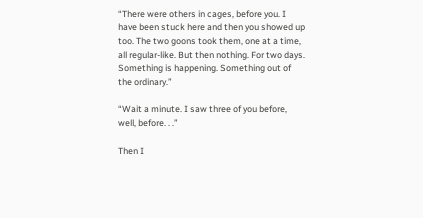“There were others in cages, before you. I have been stuck here and then you showed up too. The two goons took them, one at a time, all regular-like. But then nothing. For two days. Something is happening. Something out of the ordinary.”

“Wait a minute. I saw three of you before, well, before. . .”

Then I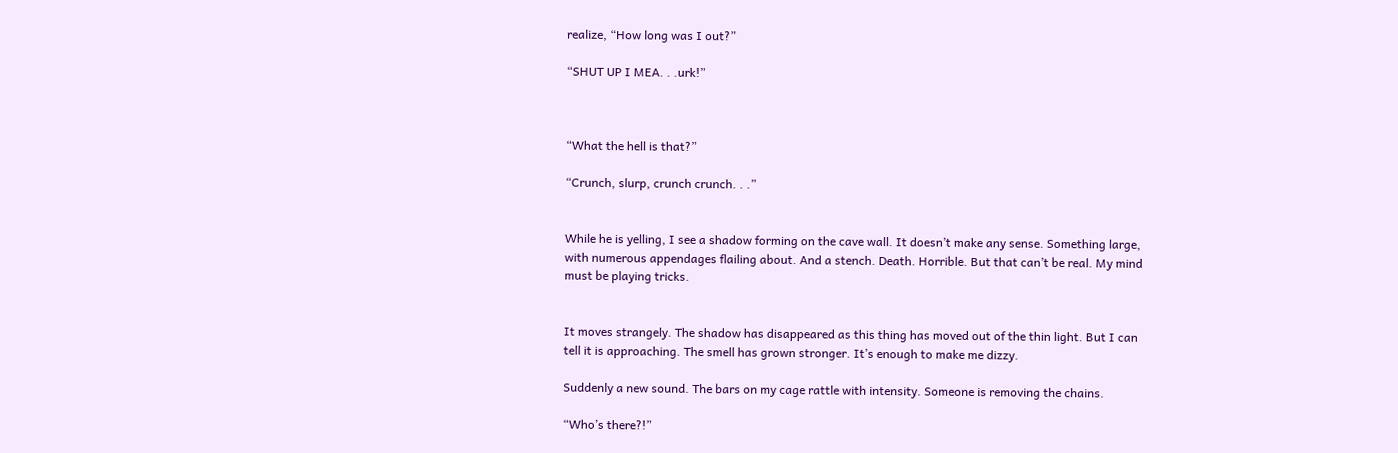realize, “How long was I out?”

“SHUT UP I MEA. . .urk!”



“What the hell is that?”

“Crunch, slurp, crunch crunch. . .”


While he is yelling, I see a shadow forming on the cave wall. It doesn’t make any sense. Something large, with numerous appendages flailing about. And a stench. Death. Horrible. But that can’t be real. My mind must be playing tricks.


It moves strangely. The shadow has disappeared as this thing has moved out of the thin light. But I can tell it is approaching. The smell has grown stronger. It’s enough to make me dizzy.

Suddenly a new sound. The bars on my cage rattle with intensity. Someone is removing the chains.

“Who’s there?!”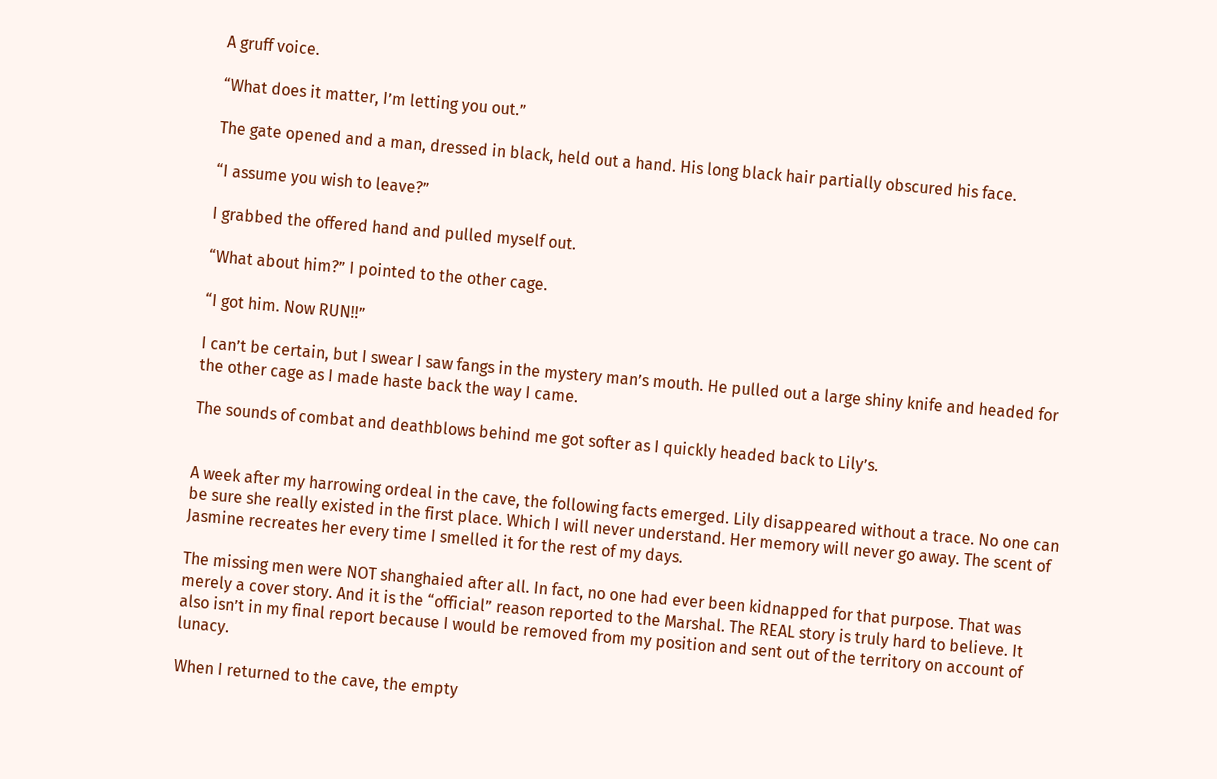A gruff voice.

“What does it matter, I’m letting you out.”

The gate opened and a man, dressed in black, held out a hand. His long black hair partially obscured his face.

“I assume you wish to leave?”

I grabbed the offered hand and pulled myself out.

“What about him?” I pointed to the other cage.

“I got him. Now RUN!!”

I can’t be certain, but I swear I saw fangs in the mystery man’s mouth. He pulled out a large shiny knife and headed for the other cage as I made haste back the way I came.

The sounds of combat and deathblows behind me got softer as I quickly headed back to Lily’s.


A week after my harrowing ordeal in the cave, the following facts emerged. Lily disappeared without a trace. No one can be sure she really existed in the first place. Which I will never understand. Her memory will never go away. The scent of Jasmine recreates her every time I smelled it for the rest of my days.

The missing men were NOT shanghaied after all. In fact, no one had ever been kidnapped for that purpose. That was merely a cover story. And it is the “official” reason reported to the Marshal. The REAL story is truly hard to believe. It also isn’t in my final report because I would be removed from my position and sent out of the territory on account of lunacy.

When I returned to the cave, the empty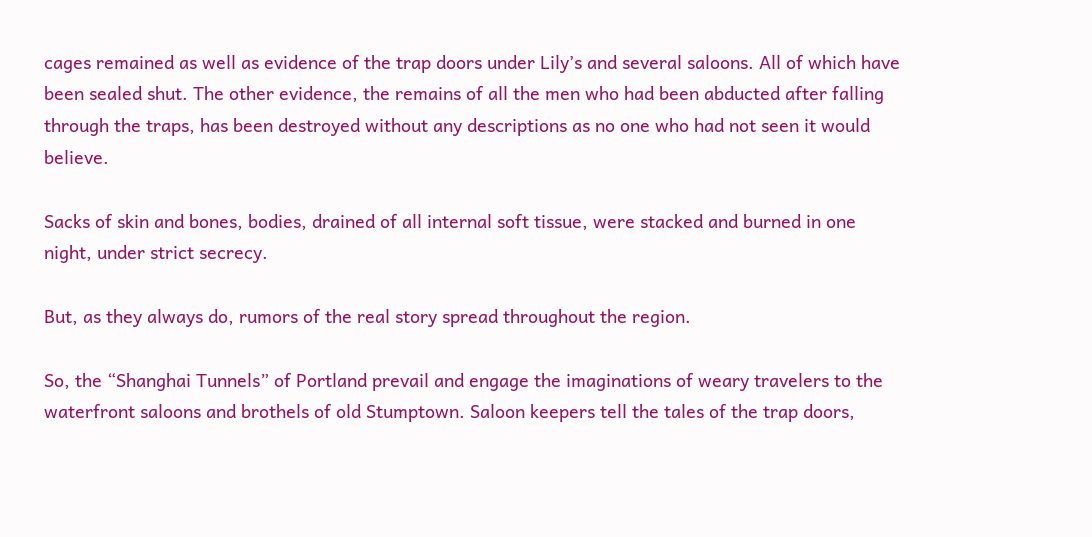cages remained as well as evidence of the trap doors under Lily’s and several saloons. All of which have been sealed shut. The other evidence, the remains of all the men who had been abducted after falling through the traps, has been destroyed without any descriptions as no one who had not seen it would believe.

Sacks of skin and bones, bodies, drained of all internal soft tissue, were stacked and burned in one night, under strict secrecy.

But, as they always do, rumors of the real story spread throughout the region.

So, the “Shanghai Tunnels” of Portland prevail and engage the imaginations of weary travelers to the waterfront saloons and brothels of old Stumptown. Saloon keepers tell the tales of the trap doors,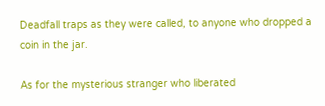Deadfall traps as they were called, to anyone who dropped a coin in the jar.

As for the mysterious stranger who liberated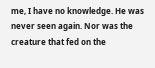me, I have no knowledge. He was never seen again. Nor was the creature that fed on the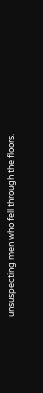unsuspecting men who fell through the floors.